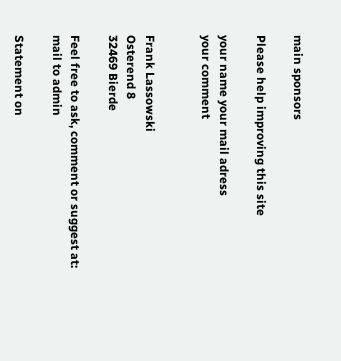main sponsors

Please help improving this site

your name your mail adress
your comment


Frank Lassowski
Osterend 8
32469 Bierde

Feel free to ask, comment or suggest at:
mail to admin

Statement on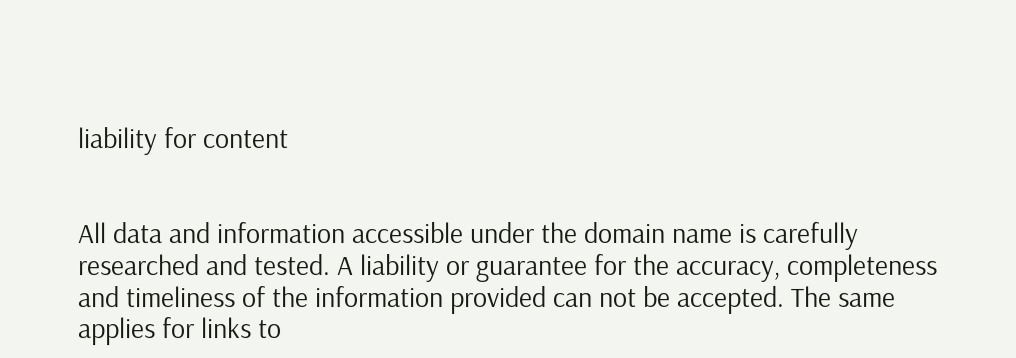liability for content


All data and information accessible under the domain name is carefully researched and tested. A liability or guarantee for the accuracy, completeness and timeliness of the information provided can not be accepted. The same applies for links to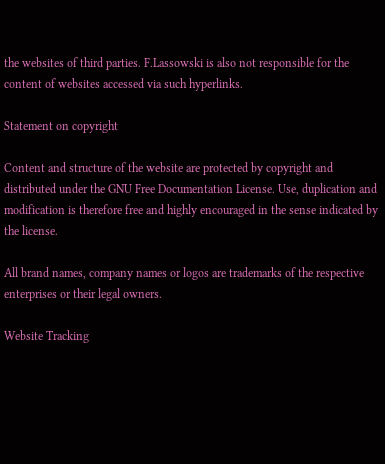the websites of third parties. F.Lassowski is also not responsible for the content of websites accessed via such hyperlinks.

Statement on copyright

Content and structure of the website are protected by copyright and distributed under the GNU Free Documentation License. Use, duplication and modification is therefore free and highly encouraged in the sense indicated by the license.

All brand names, company names or logos are trademarks of the respective enterprises or their legal owners.

Website Tracking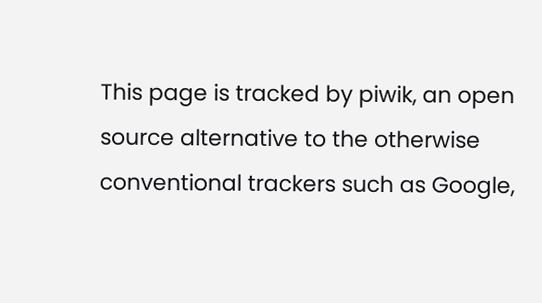This page is tracked by piwik, an open source alternative to the otherwise conventional trackers such as Google,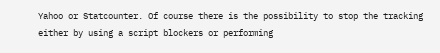Yahoo or Statcounter. Of course there is the possibility to stop the tracking either by using a script blockers or performing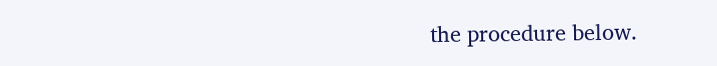the procedure below.